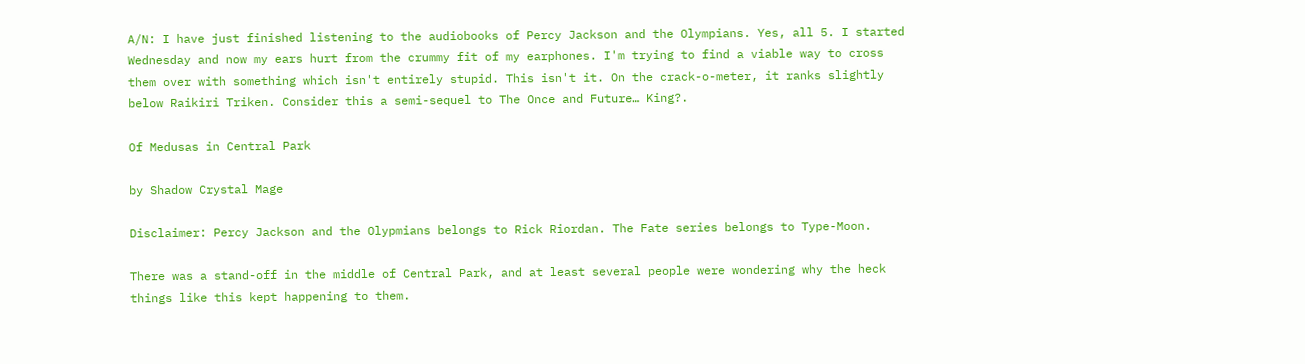A/N: I have just finished listening to the audiobooks of Percy Jackson and the Olympians. Yes, all 5. I started Wednesday and now my ears hurt from the crummy fit of my earphones. I'm trying to find a viable way to cross them over with something which isn't entirely stupid. This isn't it. On the crack-o-meter, it ranks slightly below Raikiri Triken. Consider this a semi-sequel to The Once and Future… King?.

Of Medusas in Central Park

by Shadow Crystal Mage

Disclaimer: Percy Jackson and the Olypmians belongs to Rick Riordan. The Fate series belongs to Type-Moon.

There was a stand-off in the middle of Central Park, and at least several people were wondering why the heck things like this kept happening to them.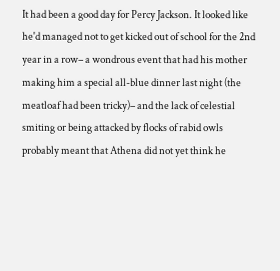It had been a good day for Percy Jackson. It looked like he'd managed not to get kicked out of school for the 2nd year in a row– a wondrous event that had his mother making him a special all-blue dinner last night (the meatloaf had been tricky)– and the lack of celestial smiting or being attacked by flocks of rabid owls probably meant that Athena did not yet think he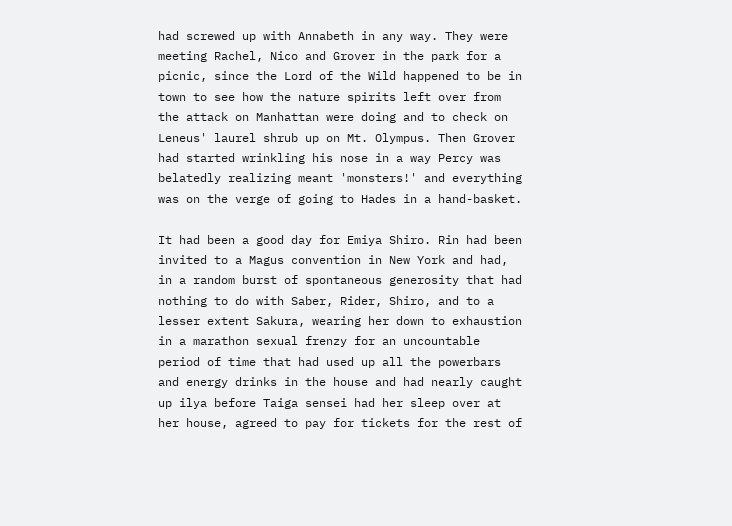had screwed up with Annabeth in any way. They were meeting Rachel, Nico and Grover in the park for a picnic, since the Lord of the Wild happened to be in town to see how the nature spirits left over from the attack on Manhattan were doing and to check on Leneus' laurel shrub up on Mt. Olympus. Then Grover had started wrinkling his nose in a way Percy was belatedly realizing meant 'monsters!' and everything was on the verge of going to Hades in a hand-basket.

It had been a good day for Emiya Shiro. Rin had been invited to a Magus convention in New York and had, in a random burst of spontaneous generosity that had nothing to do with Saber, Rider, Shiro, and to a lesser extent Sakura, wearing her down to exhaustion in a marathon sexual frenzy for an uncountable period of time that had used up all the powerbars and energy drinks in the house and had nearly caught up ilya before Taiga sensei had her sleep over at her house, agreed to pay for tickets for the rest of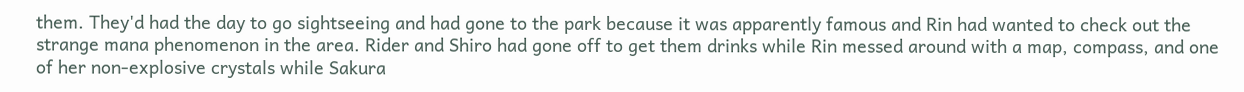them. They'd had the day to go sightseeing and had gone to the park because it was apparently famous and Rin had wanted to check out the strange mana phenomenon in the area. Rider and Shiro had gone off to get them drinks while Rin messed around with a map, compass, and one of her non-explosive crystals while Sakura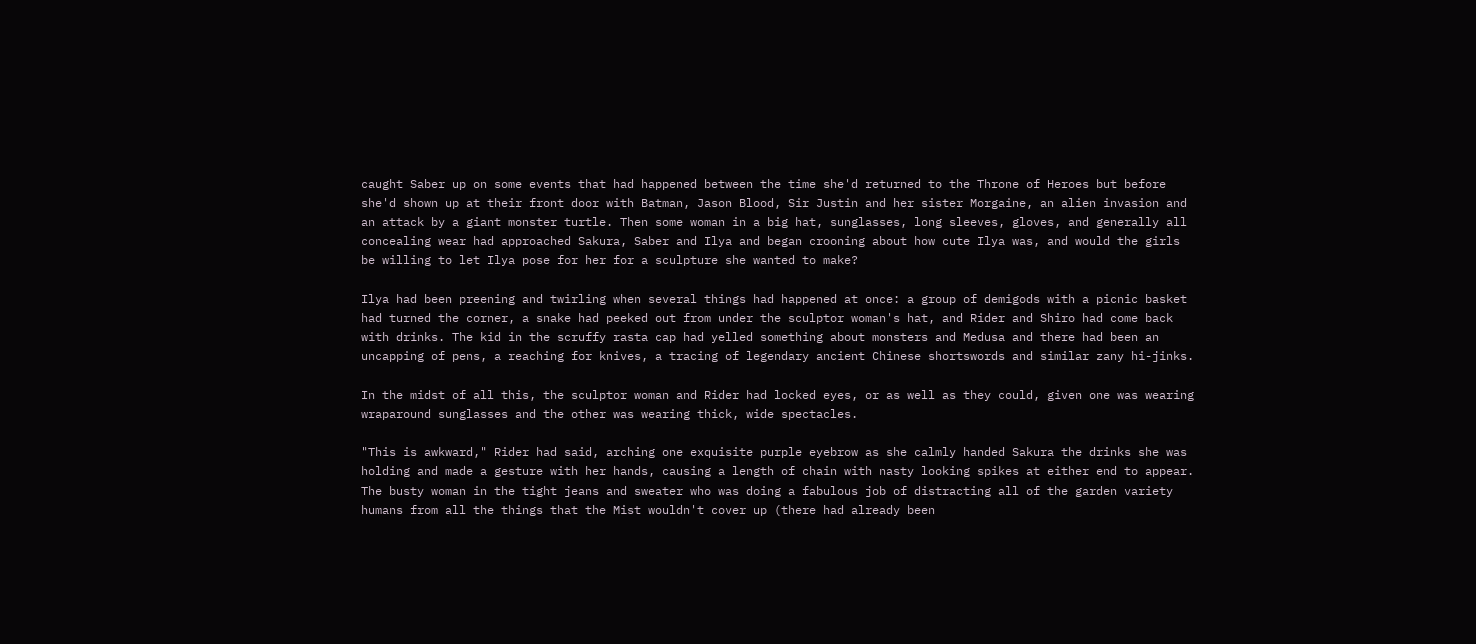caught Saber up on some events that had happened between the time she'd returned to the Throne of Heroes but before she'd shown up at their front door with Batman, Jason Blood, Sir Justin and her sister Morgaine, an alien invasion and an attack by a giant monster turtle. Then some woman in a big hat, sunglasses, long sleeves, gloves, and generally all concealing wear had approached Sakura, Saber and Ilya and began crooning about how cute Ilya was, and would the girls be willing to let Ilya pose for her for a sculpture she wanted to make?

Ilya had been preening and twirling when several things had happened at once: a group of demigods with a picnic basket had turned the corner, a snake had peeked out from under the sculptor woman's hat, and Rider and Shiro had come back with drinks. The kid in the scruffy rasta cap had yelled something about monsters and Medusa and there had been an uncapping of pens, a reaching for knives, a tracing of legendary ancient Chinese shortswords and similar zany hi-jinks.

In the midst of all this, the sculptor woman and Rider had locked eyes, or as well as they could, given one was wearing wraparound sunglasses and the other was wearing thick, wide spectacles.

"This is awkward," Rider had said, arching one exquisite purple eyebrow as she calmly handed Sakura the drinks she was holding and made a gesture with her hands, causing a length of chain with nasty looking spikes at either end to appear. The busty woman in the tight jeans and sweater who was doing a fabulous job of distracting all of the garden variety humans from all the things that the Mist wouldn't cover up (there had already been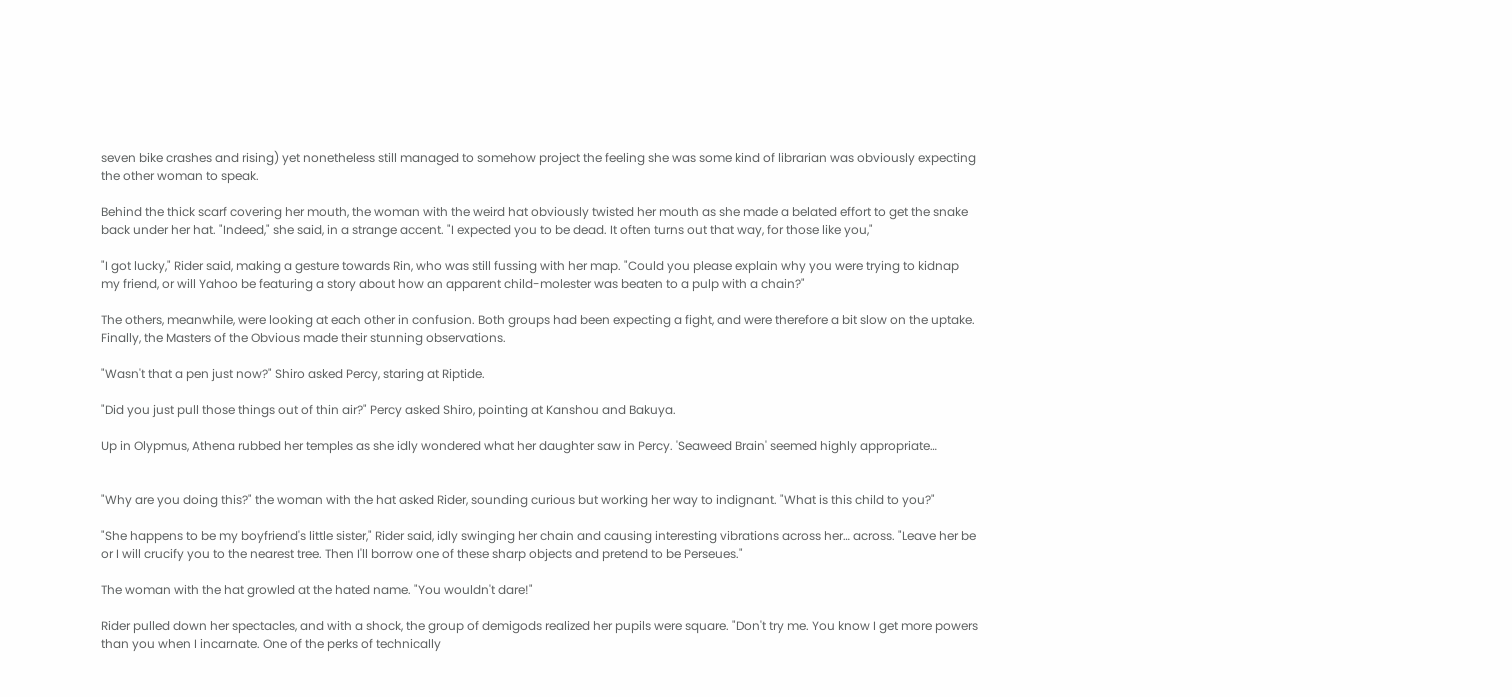seven bike crashes and rising) yet nonetheless still managed to somehow project the feeling she was some kind of librarian was obviously expecting the other woman to speak.

Behind the thick scarf covering her mouth, the woman with the weird hat obviously twisted her mouth as she made a belated effort to get the snake back under her hat. "Indeed," she said, in a strange accent. "I expected you to be dead. It often turns out that way, for those like you,"

"I got lucky," Rider said, making a gesture towards Rin, who was still fussing with her map. "Could you please explain why you were trying to kidnap my friend, or will Yahoo be featuring a story about how an apparent child-molester was beaten to a pulp with a chain?"

The others, meanwhile, were looking at each other in confusion. Both groups had been expecting a fight, and were therefore a bit slow on the uptake. Finally, the Masters of the Obvious made their stunning observations.

"Wasn't that a pen just now?" Shiro asked Percy, staring at Riptide.

"Did you just pull those things out of thin air?" Percy asked Shiro, pointing at Kanshou and Bakuya.

Up in Olypmus, Athena rubbed her temples as she idly wondered what her daughter saw in Percy. 'Seaweed Brain' seemed highly appropriate…


"Why are you doing this?" the woman with the hat asked Rider, sounding curious but working her way to indignant. "What is this child to you?"

"She happens to be my boyfriend's little sister," Rider said, idly swinging her chain and causing interesting vibrations across her… across. "Leave her be or I will crucify you to the nearest tree. Then I'll borrow one of these sharp objects and pretend to be Perseues."

The woman with the hat growled at the hated name. "You wouldn't dare!"

Rider pulled down her spectacles, and with a shock, the group of demigods realized her pupils were square. "Don't try me. You know I get more powers than you when I incarnate. One of the perks of technically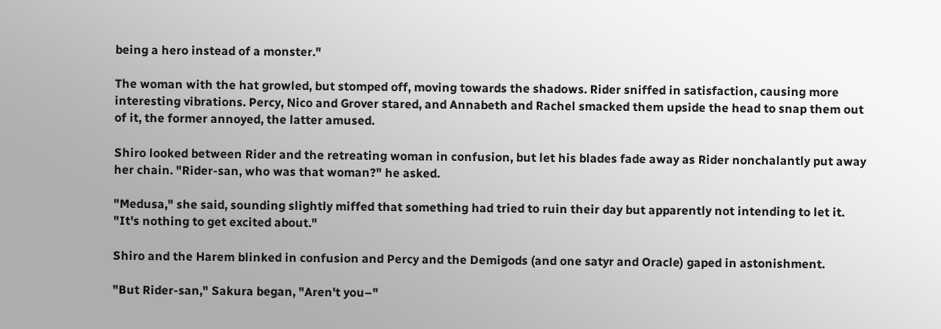being a hero instead of a monster."

The woman with the hat growled, but stomped off, moving towards the shadows. Rider sniffed in satisfaction, causing more interesting vibrations. Percy, Nico and Grover stared, and Annabeth and Rachel smacked them upside the head to snap them out of it, the former annoyed, the latter amused.

Shiro looked between Rider and the retreating woman in confusion, but let his blades fade away as Rider nonchalantly put away her chain. "Rider-san, who was that woman?" he asked.

"Medusa," she said, sounding slightly miffed that something had tried to ruin their day but apparently not intending to let it. "It's nothing to get excited about."

Shiro and the Harem blinked in confusion and Percy and the Demigods (and one satyr and Oracle) gaped in astonishment.

"But Rider-san," Sakura began, "Aren't you–"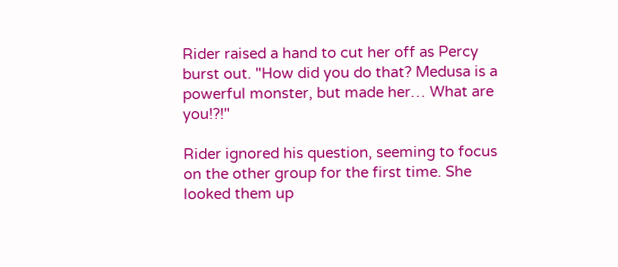Rider raised a hand to cut her off as Percy burst out. "How did you do that? Medusa is a powerful monster, but made her… What are you!?!"

Rider ignored his question, seeming to focus on the other group for the first time. She looked them up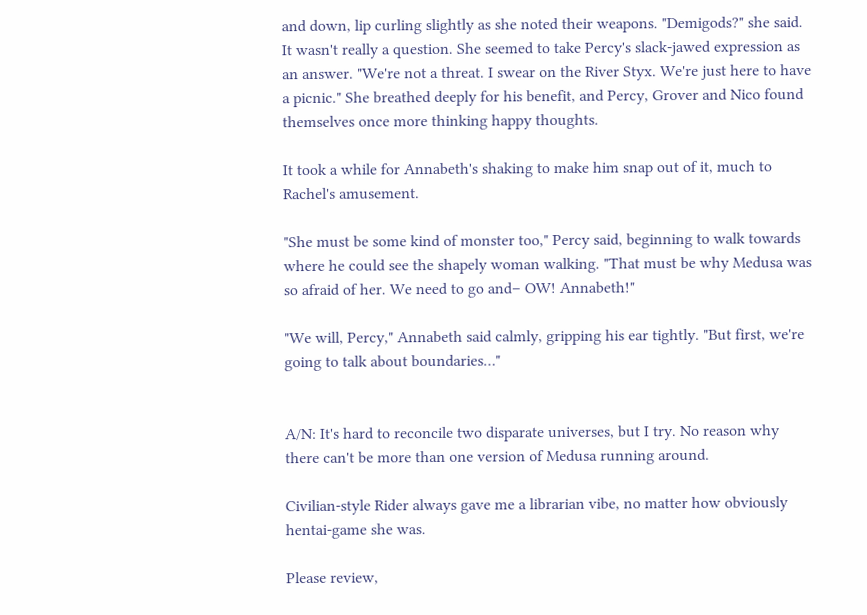and down, lip curling slightly as she noted their weapons. "Demigods?" she said. It wasn't really a question. She seemed to take Percy's slack-jawed expression as an answer. "We're not a threat. I swear on the River Styx. We're just here to have a picnic." She breathed deeply for his benefit, and Percy, Grover and Nico found themselves once more thinking happy thoughts.

It took a while for Annabeth's shaking to make him snap out of it, much to Rachel's amusement.

"She must be some kind of monster too," Percy said, beginning to walk towards where he could see the shapely woman walking. "That must be why Medusa was so afraid of her. We need to go and– OW! Annabeth!"

"We will, Percy," Annabeth said calmly, gripping his ear tightly. "But first, we're going to talk about boundaries…"


A/N: It's hard to reconcile two disparate universes, but I try. No reason why there can't be more than one version of Medusa running around.

Civilian-style Rider always gave me a librarian vibe, no matter how obviously hentai-game she was.

Please review,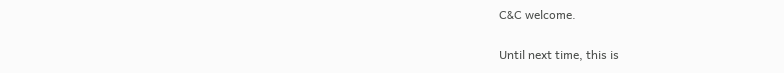C&C welcome.

Until next time, this is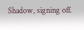Shadow, signing off.